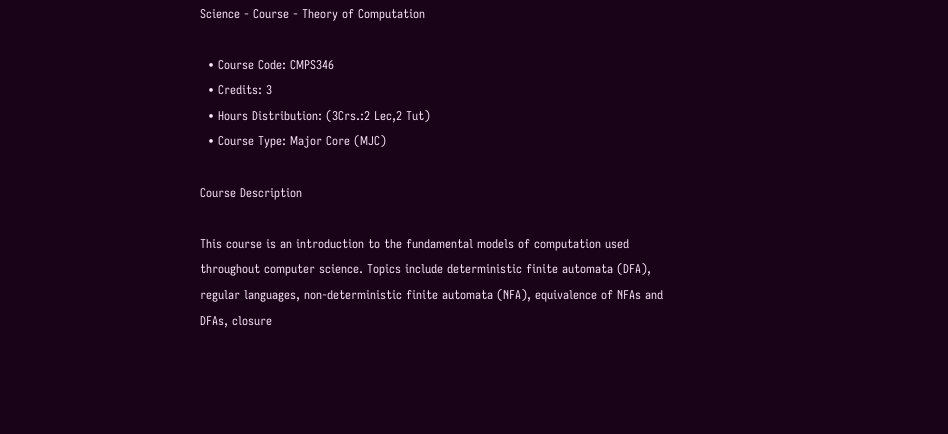Science - Course - Theory of Computation

  • Course Code: CMPS346
  • Credits: 3
  • Hours Distribution: (3Crs.:2 Lec,2 Tut)
  • Course Type: Major Core (MJC)

Course Description

This course is an introduction to the fundamental models of computation used throughout computer science. Topics include deterministic finite automata (DFA), regular languages, non-deterministic finite automata (NFA), equivalence of NFAs and DFAs, closure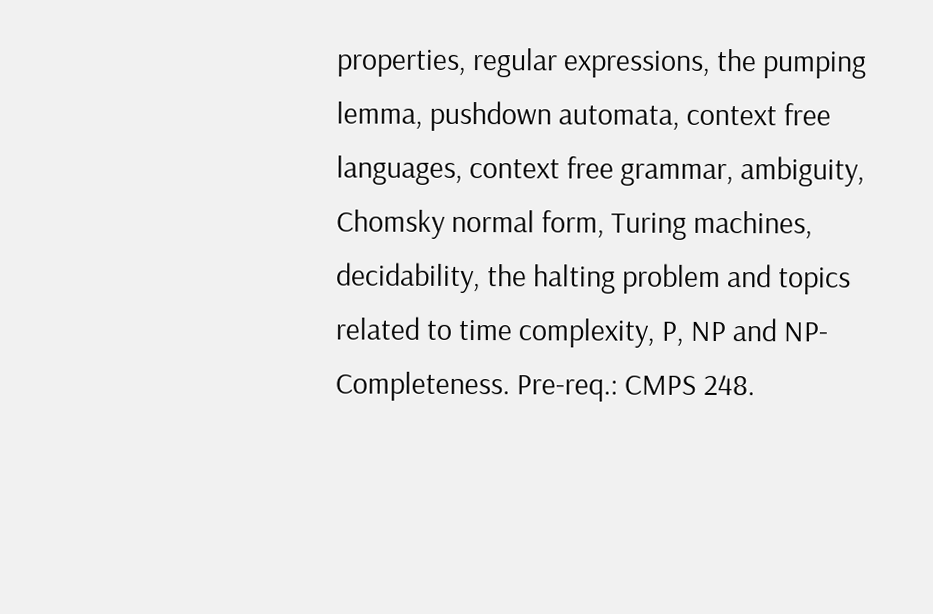properties, regular expressions, the pumping lemma, pushdown automata, context free languages, context free grammar, ambiguity, Chomsky normal form, Turing machines, decidability, the halting problem and topics related to time complexity, P, NP and NP-Completeness. Pre-req.: CMPS 248.